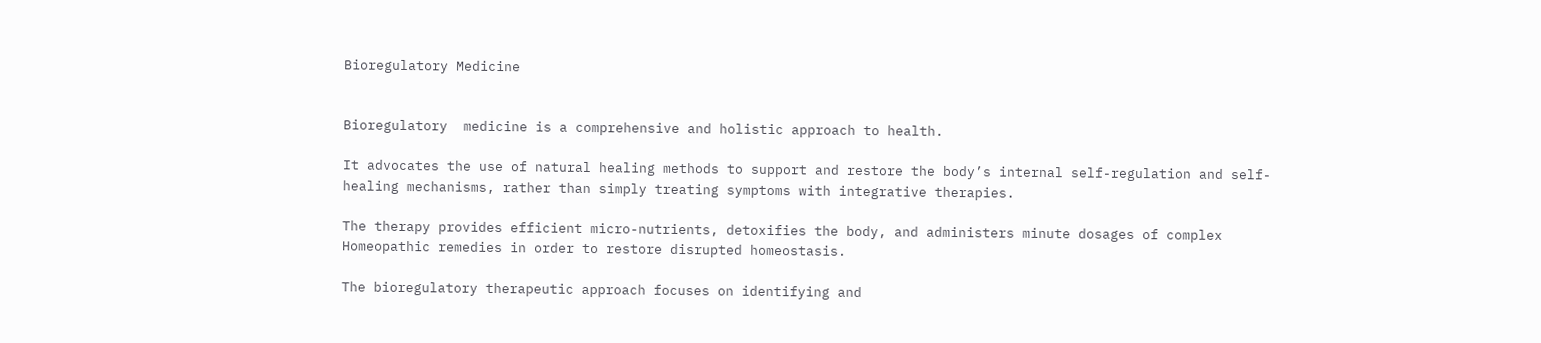Bioregulatory Medicine


Bioregulatory  medicine is a comprehensive and holistic approach to health.

It advocates the use of natural healing methods to support and restore the body’s internal self-regulation and self-healing mechanisms, rather than simply treating symptoms with integrative therapies.

The therapy provides efficient micro-nutrients, detoxifies the body, and administers minute dosages of complex Homeopathic remedies in order to restore disrupted homeostasis.

The bioregulatory therapeutic approach focuses on identifying and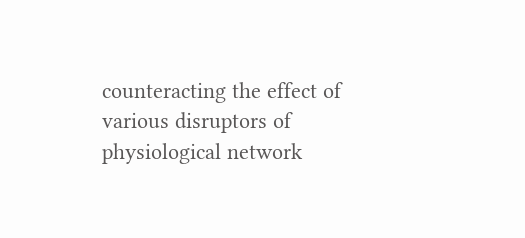counteracting the effect of various disruptors of physiological network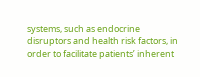systems, such as endocrine disruptors and health risk factors, in order to facilitate patients’ inherent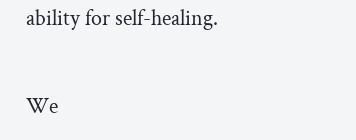ability for self-healing.

We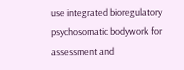use integrated bioregulatory psychosomatic bodywork for assessment and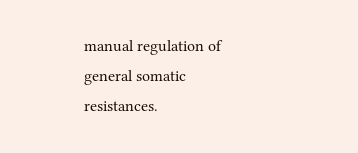manual regulation of general somatic resistances.